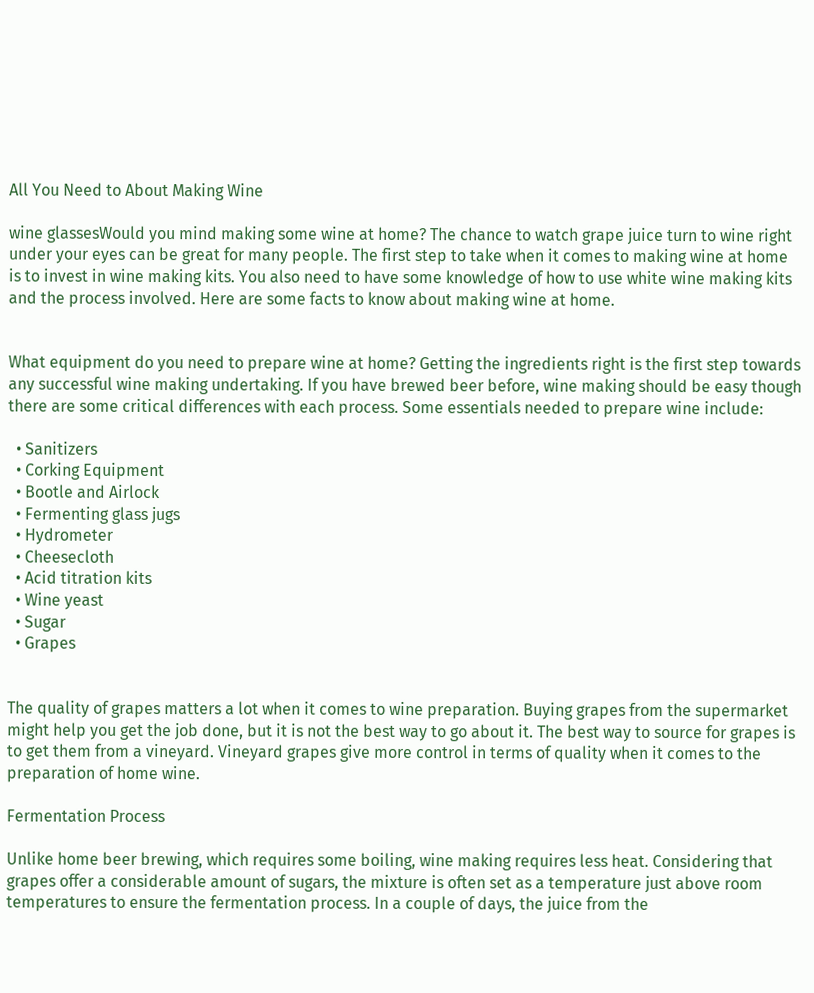All You Need to About Making Wine

wine glassesWould you mind making some wine at home? The chance to watch grape juice turn to wine right under your eyes can be great for many people. The first step to take when it comes to making wine at home is to invest in wine making kits. You also need to have some knowledge of how to use white wine making kits and the process involved. Here are some facts to know about making wine at home.


What equipment do you need to prepare wine at home? Getting the ingredients right is the first step towards any successful wine making undertaking. If you have brewed beer before, wine making should be easy though there are some critical differences with each process. Some essentials needed to prepare wine include:

  • Sanitizers
  • Corking Equipment
  • Bootle and Airlock
  • Fermenting glass jugs
  • Hydrometer
  • Cheesecloth
  • Acid titration kits
  • Wine yeast
  • Sugar
  • Grapes


The quality of grapes matters a lot when it comes to wine preparation. Buying grapes from the supermarket might help you get the job done, but it is not the best way to go about it. The best way to source for grapes is to get them from a vineyard. Vineyard grapes give more control in terms of quality when it comes to the preparation of home wine.

Fermentation Process

Unlike home beer brewing, which requires some boiling, wine making requires less heat. Considering that grapes offer a considerable amount of sugars, the mixture is often set as a temperature just above room temperatures to ensure the fermentation process. In a couple of days, the juice from the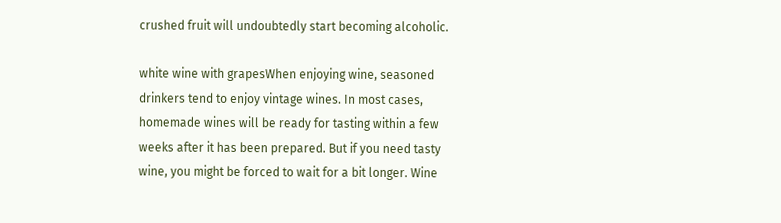crushed fruit will undoubtedly start becoming alcoholic.

white wine with grapesWhen enjoying wine, seasoned drinkers tend to enjoy vintage wines. In most cases, homemade wines will be ready for tasting within a few weeks after it has been prepared. But if you need tasty wine, you might be forced to wait for a bit longer. Wine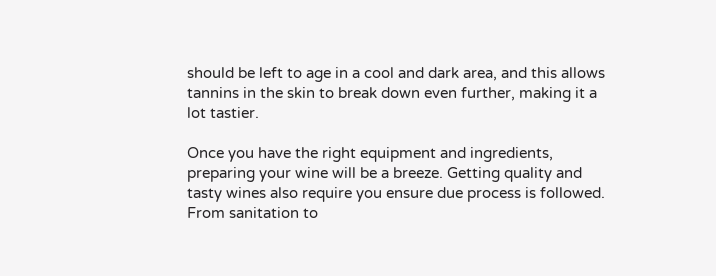should be left to age in a cool and dark area, and this allows tannins in the skin to break down even further, making it a lot tastier.

Once you have the right equipment and ingredients, preparing your wine will be a breeze. Getting quality and tasty wines also require you ensure due process is followed. From sanitation to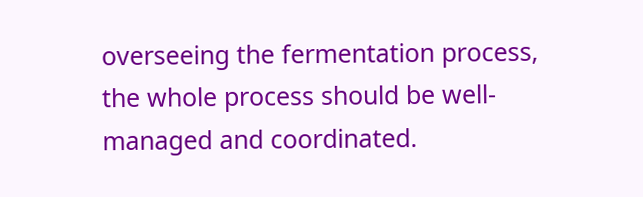overseeing the fermentation process, the whole process should be well-managed and coordinated.